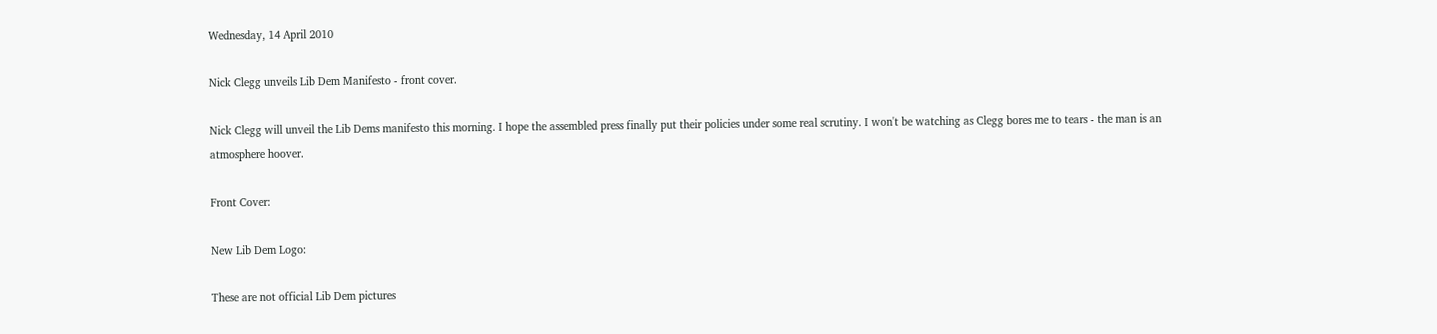Wednesday, 14 April 2010

Nick Clegg unveils Lib Dem Manifesto - front cover.

Nick Clegg will unveil the Lib Dems manifesto this morning. I hope the assembled press finally put their policies under some real scrutiny. I won't be watching as Clegg bores me to tears - the man is an atmosphere hoover.

Front Cover:

New Lib Dem Logo:

These are not official Lib Dem pictures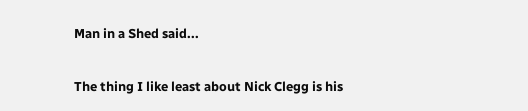Man in a Shed said...

The thing I like least about Nick Clegg is his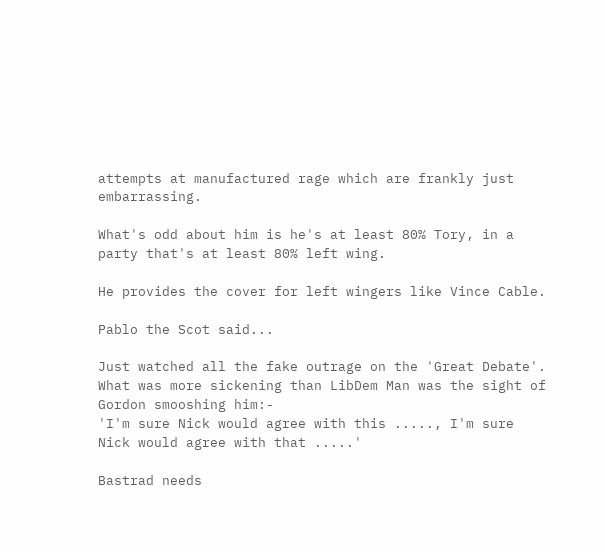attempts at manufactured rage which are frankly just embarrassing.

What's odd about him is he's at least 80% Tory, in a party that's at least 80% left wing.

He provides the cover for left wingers like Vince Cable.

Pablo the Scot said...

Just watched all the fake outrage on the 'Great Debate'. What was more sickening than LibDem Man was the sight of Gordon smooshing him:-
'I'm sure Nick would agree with this ....., I'm sure Nick would agree with that .....'

Bastrad needs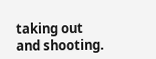taking out and shooting.